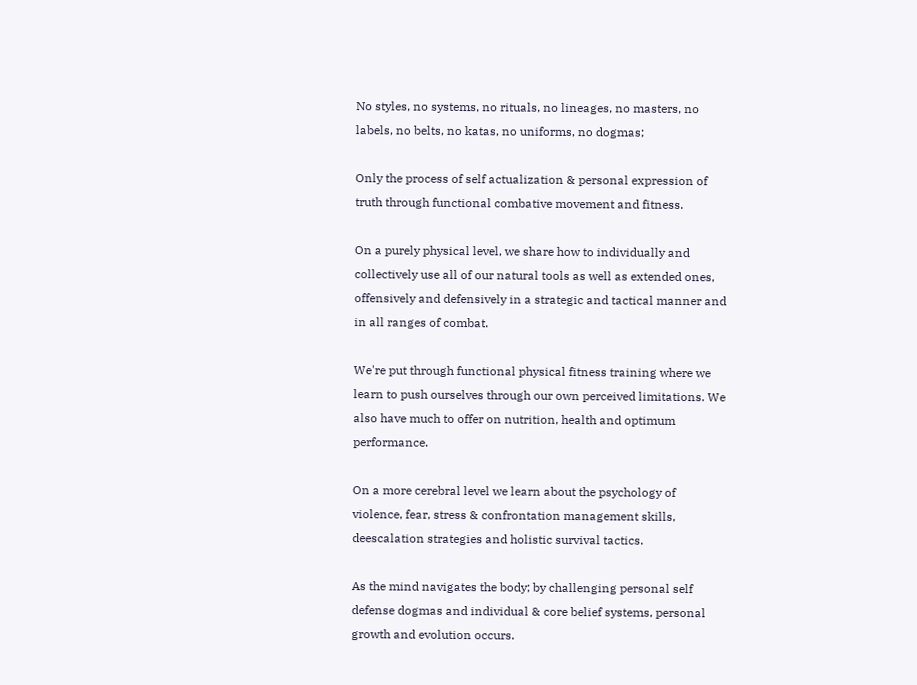No styles, no systems, no rituals, no lineages, no masters, no labels, no belts, no katas, no uniforms, no dogmas;

Only the process of self actualization & personal expression of truth through functional combative movement and fitness.

On a purely physical level, we share how to individually and collectively use all of our natural tools as well as extended ones, offensively and defensively in a strategic and tactical manner and in all ranges of combat.

We're put through functional physical fitness training where we learn to push ourselves through our own perceived limitations. We also have much to offer on nutrition, health and optimum performance.

On a more cerebral level we learn about the psychology of violence, fear, stress & confrontation management skills, deescalation strategies and holistic survival tactics.

As the mind navigates the body; by challenging personal self defense dogmas and individual & core belief systems, personal growth and evolution occurs.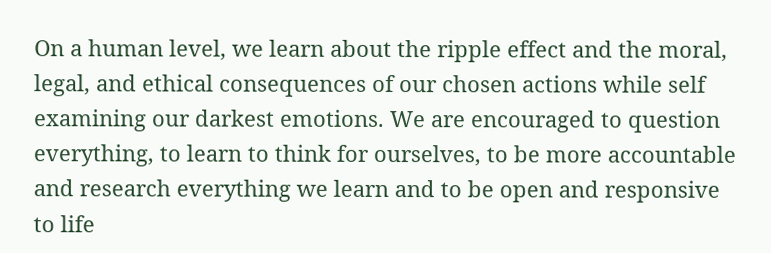On a human level, we learn about the ripple effect and the moral, legal, and ethical consequences of our chosen actions while self examining our darkest emotions. We are encouraged to question everything, to learn to think for ourselves, to be more accountable and research everything we learn and to be open and responsive to life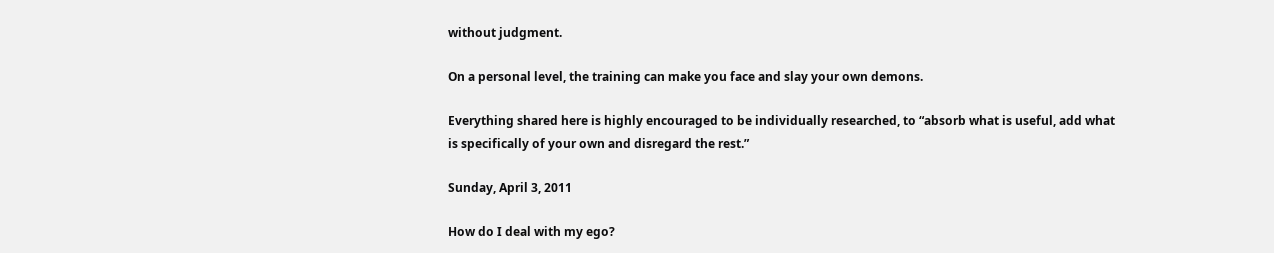without judgment.

On a personal level, the training can make you face and slay your own demons.

Everything shared here is highly encouraged to be individually researched, to “absorb what is useful, add what is specifically of your own and disregard the rest.”

Sunday, April 3, 2011

How do I deal with my ego?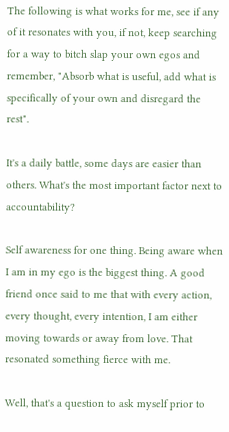The following is what works for me, see if any of it resonates with you, if not, keep searching for a way to bitch slap your own egos and remember, "Absorb what is useful, add what is specifically of your own and disregard the rest".

It's a daily battle, some days are easier than others. What's the most important factor next to accountability?

Self awareness for one thing. Being aware when I am in my ego is the biggest thing. A good friend once said to me that with every action, every thought, every intention, I am either moving towards or away from love. That resonated something fierce with me.

Well, that's a question to ask myself prior to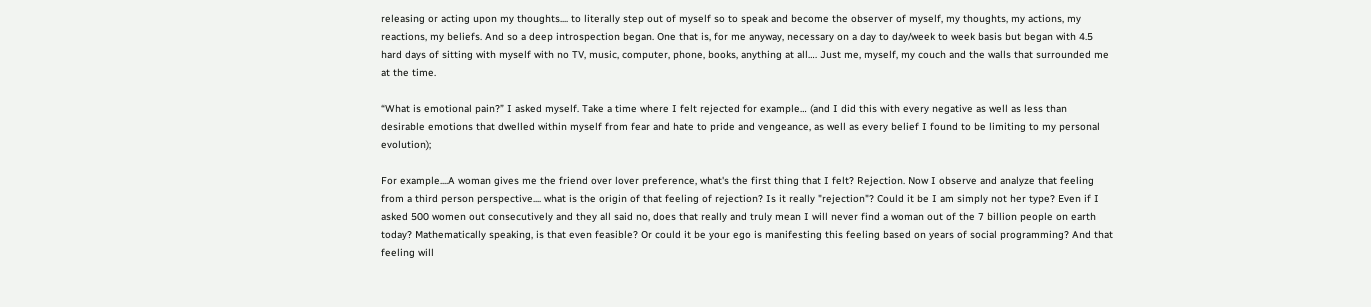releasing or acting upon my thoughts.... to literally step out of myself so to speak and become the observer of myself, my thoughts, my actions, my reactions, my beliefs. And so a deep introspection began. One that is, for me anyway, necessary on a day to day/week to week basis but began with 4.5 hard days of sitting with myself with no TV, music, computer, phone, books, anything at all…. Just me, myself, my couch and the walls that surrounded me at the time.

“What is emotional pain?” I asked myself. Take a time where I felt rejected for example… (and I did this with every negative as well as less than desirable emotions that dwelled within myself from fear and hate to pride and vengeance, as well as every belief I found to be limiting to my personal evolution);

For example....A woman gives me the friend over lover preference, what's the first thing that I felt? Rejection. Now I observe and analyze that feeling from a third person perspective.... what is the origin of that feeling of rejection? Is it really "rejection"? Could it be I am simply not her type? Even if I asked 500 women out consecutively and they all said no, does that really and truly mean I will never find a woman out of the 7 billion people on earth today? Mathematically speaking, is that even feasible? Or could it be your ego is manifesting this feeling based on years of social programming? And that feeling will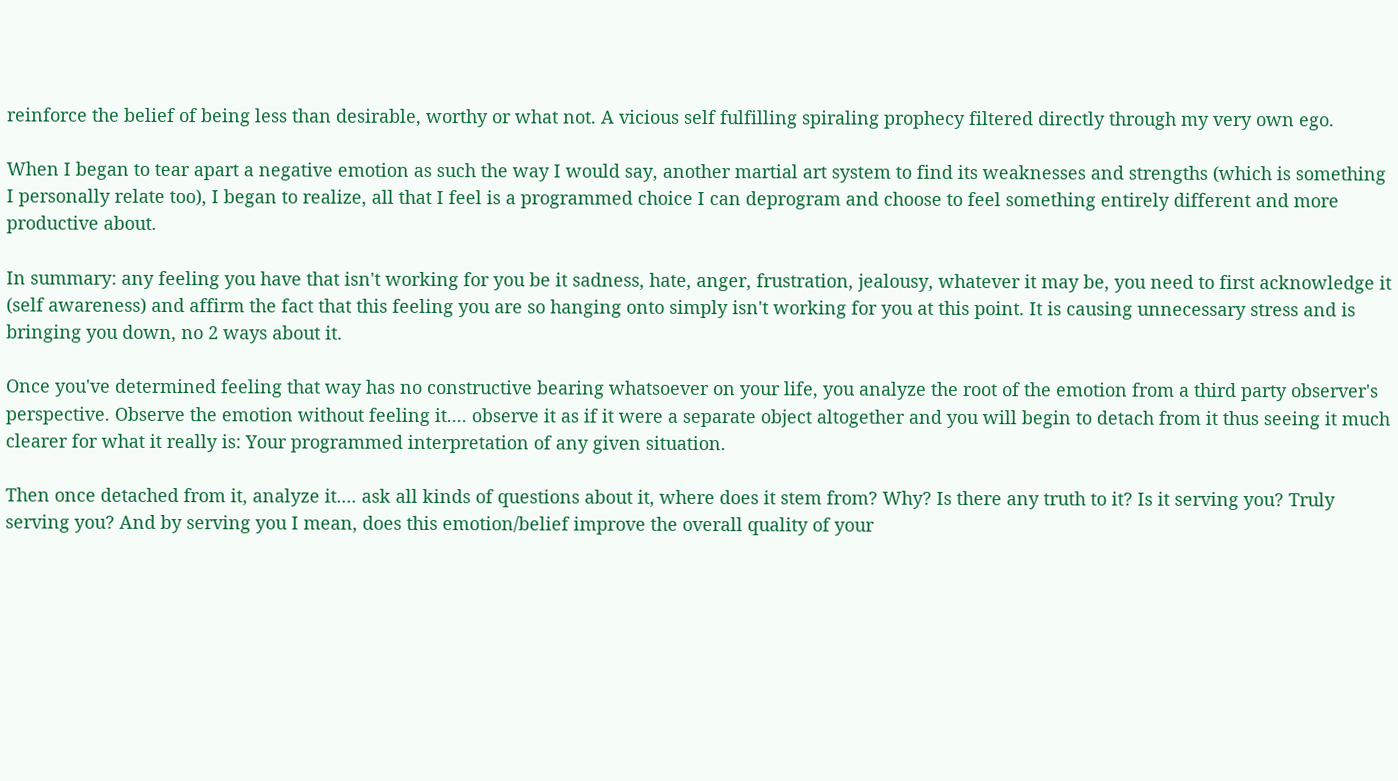reinforce the belief of being less than desirable, worthy or what not. A vicious self fulfilling spiraling prophecy filtered directly through my very own ego.

When I began to tear apart a negative emotion as such the way I would say, another martial art system to find its weaknesses and strengths (which is something I personally relate too), I began to realize, all that I feel is a programmed choice I can deprogram and choose to feel something entirely different and more productive about.

In summary: any feeling you have that isn't working for you be it sadness, hate, anger, frustration, jealousy, whatever it may be, you need to first acknowledge it (self awareness) and affirm the fact that this feeling you are so hanging onto simply isn't working for you at this point. It is causing unnecessary stress and is bringing you down, no 2 ways about it.

Once you've determined feeling that way has no constructive bearing whatsoever on your life, you analyze the root of the emotion from a third party observer's perspective. Observe the emotion without feeling it.... observe it as if it were a separate object altogether and you will begin to detach from it thus seeing it much clearer for what it really is: Your programmed interpretation of any given situation.

Then once detached from it, analyze it.... ask all kinds of questions about it, where does it stem from? Why? Is there any truth to it? Is it serving you? Truly serving you? And by serving you I mean, does this emotion/belief improve the overall quality of your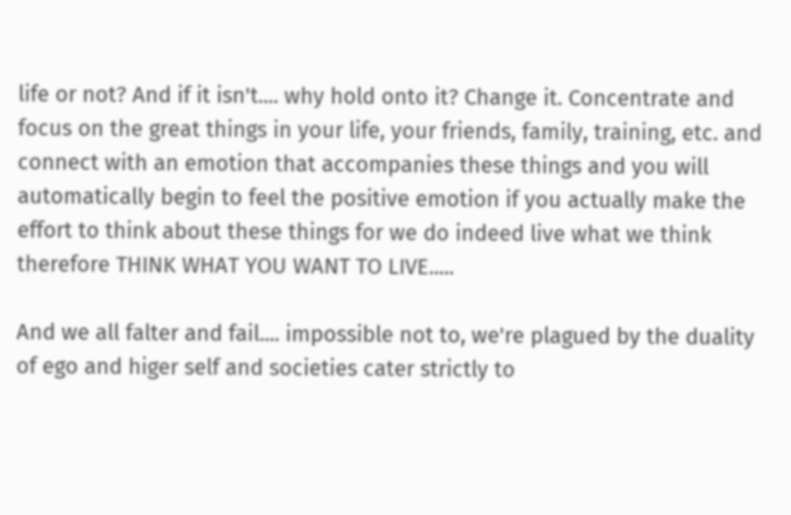life or not? And if it isn't.... why hold onto it? Change it. Concentrate and focus on the great things in your life, your friends, family, training, etc. and connect with an emotion that accompanies these things and you will automatically begin to feel the positive emotion if you actually make the effort to think about these things for we do indeed live what we think therefore THINK WHAT YOU WANT TO LIVE.....

And we all falter and fail.... impossible not to, we're plagued by the duality of ego and higer self and societies cater strictly to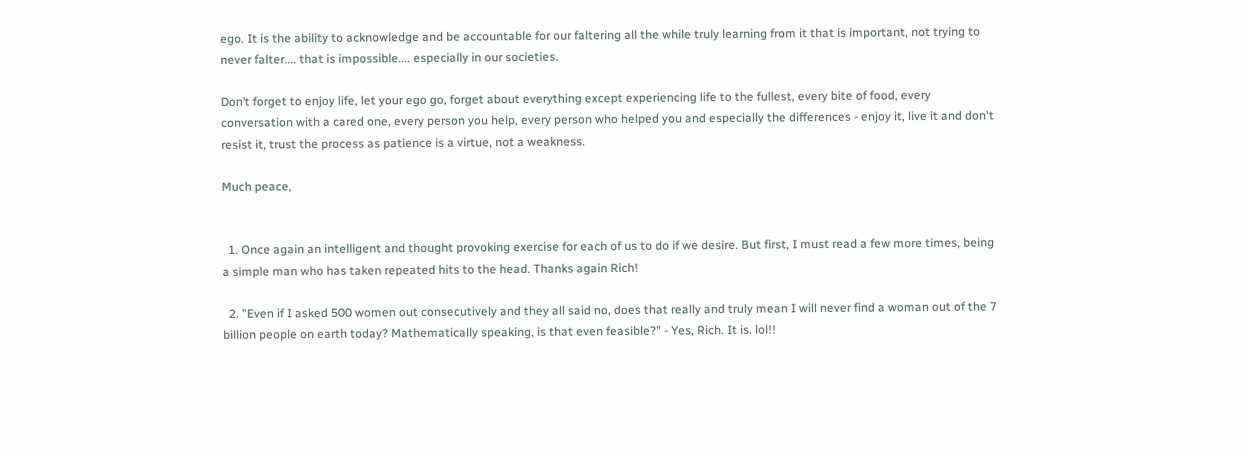ego. It is the ability to acknowledge and be accountable for our faltering all the while truly learning from it that is important, not trying to never falter.... that is impossible.... especially in our societies.

Don’t forget to enjoy life, let your ego go, forget about everything except experiencing life to the fullest, every bite of food, every conversation with a cared one, every person you help, every person who helped you and especially the differences - enjoy it, live it and don't resist it, trust the process as patience is a virtue, not a weakness.

Much peace,


  1. Once again an intelligent and thought provoking exercise for each of us to do if we desire. But first, I must read a few more times, being a simple man who has taken repeated hits to the head. Thanks again Rich!

  2. "Even if I asked 500 women out consecutively and they all said no, does that really and truly mean I will never find a woman out of the 7 billion people on earth today? Mathematically speaking, is that even feasible?" - Yes, Rich. It is. lol!!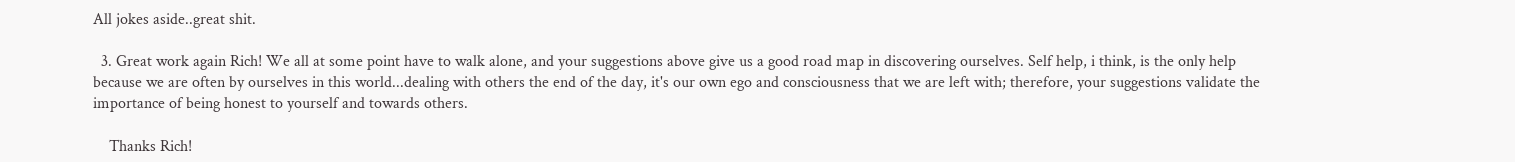All jokes aside..great shit.

  3. Great work again Rich! We all at some point have to walk alone, and your suggestions above give us a good road map in discovering ourselves. Self help, i think, is the only help because we are often by ourselves in this world...dealing with others the end of the day, it's our own ego and consciousness that we are left with; therefore, your suggestions validate the importance of being honest to yourself and towards others.

    Thanks Rich!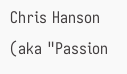Chris Hanson (aka "Passion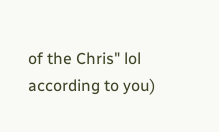of the Chris" lol according to you)